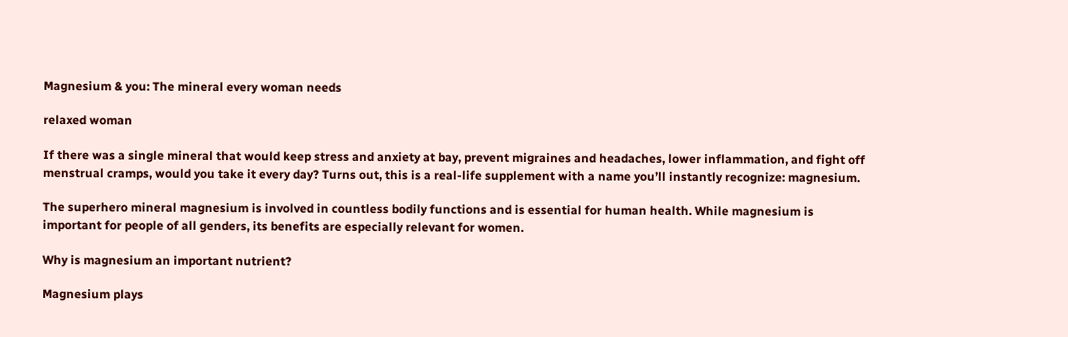Magnesium & you: The mineral every woman needs

relaxed woman

If there was a single mineral that would keep stress and anxiety at bay, prevent migraines and headaches, lower inflammation, and fight off menstrual cramps, would you take it every day? Turns out, this is a real-life supplement with a name you’ll instantly recognize: magnesium.

The superhero mineral magnesium is involved in countless bodily functions and is essential for human health. While magnesium is important for people of all genders, its benefits are especially relevant for women.

Why is magnesium an important nutrient?

Magnesium plays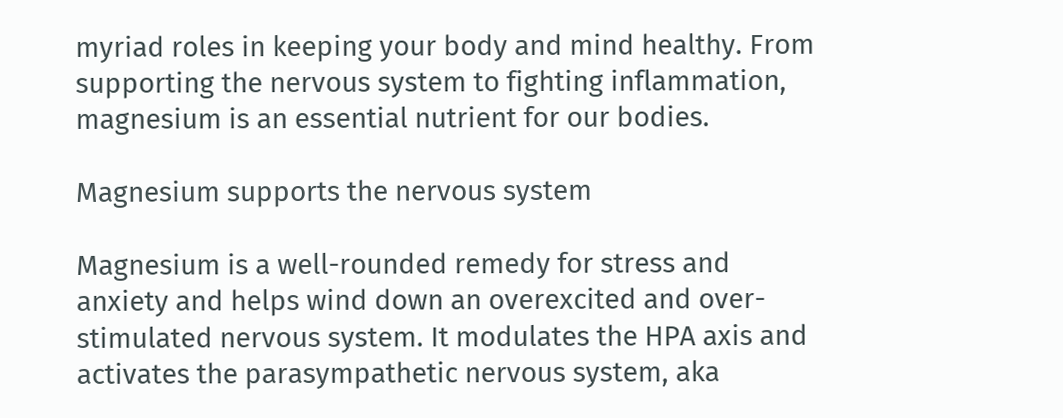myriad roles in keeping your body and mind healthy. From supporting the nervous system to fighting inflammation, magnesium is an essential nutrient for our bodies.

Magnesium supports the nervous system

Magnesium is a well-rounded remedy for stress and anxiety and helps wind down an overexcited and over-stimulated nervous system. It modulates the HPA axis and activates the parasympathetic nervous system, aka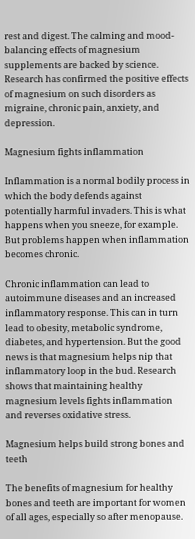rest and digest. The calming and mood-balancing effects of magnesium supplements are backed by science. Research has confirmed the positive effects of magnesium on such disorders as migraine, chronic pain, anxiety, and depression.

Magnesium fights inflammation

Inflammation is a normal bodily process in which the body defends against potentially harmful invaders. This is what happens when you sneeze, for example. But problems happen when inflammation becomes chronic.

Chronic inflammation can lead to autoimmune diseases and an increased inflammatory response. This can in turn lead to obesity, metabolic syndrome, diabetes, and hypertension. But the good news is that magnesium helps nip that inflammatory loop in the bud. Research shows that maintaining healthy magnesium levels fights inflammation and reverses oxidative stress.

Magnesium helps build strong bones and teeth

The benefits of magnesium for healthy bones and teeth are important for women of all ages, especially so after menopause.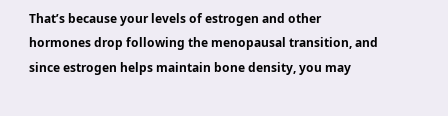That’s because your levels of estrogen and other hormones drop following the menopausal transition, and since estrogen helps maintain bone density, you may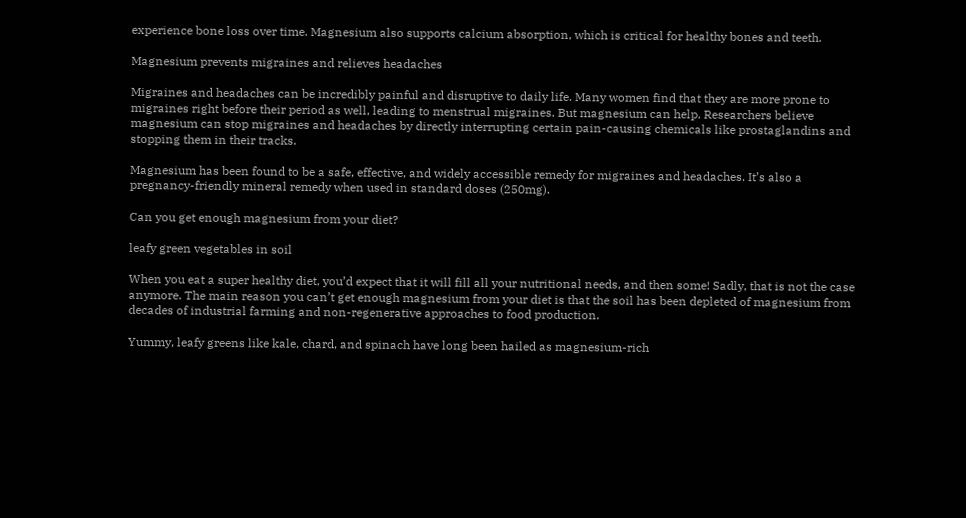experience bone loss over time. Magnesium also supports calcium absorption, which is critical for healthy bones and teeth.

Magnesium prevents migraines and relieves headaches

Migraines and headaches can be incredibly painful and disruptive to daily life. Many women find that they are more prone to migraines right before their period as well, leading to menstrual migraines. But magnesium can help. Researchers believe magnesium can stop migraines and headaches by directly interrupting certain pain-causing chemicals like prostaglandins and stopping them in their tracks.

Magnesium has been found to be a safe, effective, and widely accessible remedy for migraines and headaches. It’s also a pregnancy-friendly mineral remedy when used in standard doses (250mg).

Can you get enough magnesium from your diet?

leafy green vegetables in soil

When you eat a super healthy diet, you’d expect that it will fill all your nutritional needs, and then some! Sadly, that is not the case anymore. The main reason you can’t get enough magnesium from your diet is that the soil has been depleted of magnesium from decades of industrial farming and non-regenerative approaches to food production.

Yummy, leafy greens like kale, chard, and spinach have long been hailed as magnesium-rich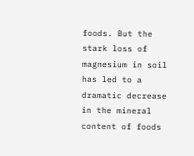foods. But the stark loss of magnesium in soil has led to a dramatic decrease in the mineral content of foods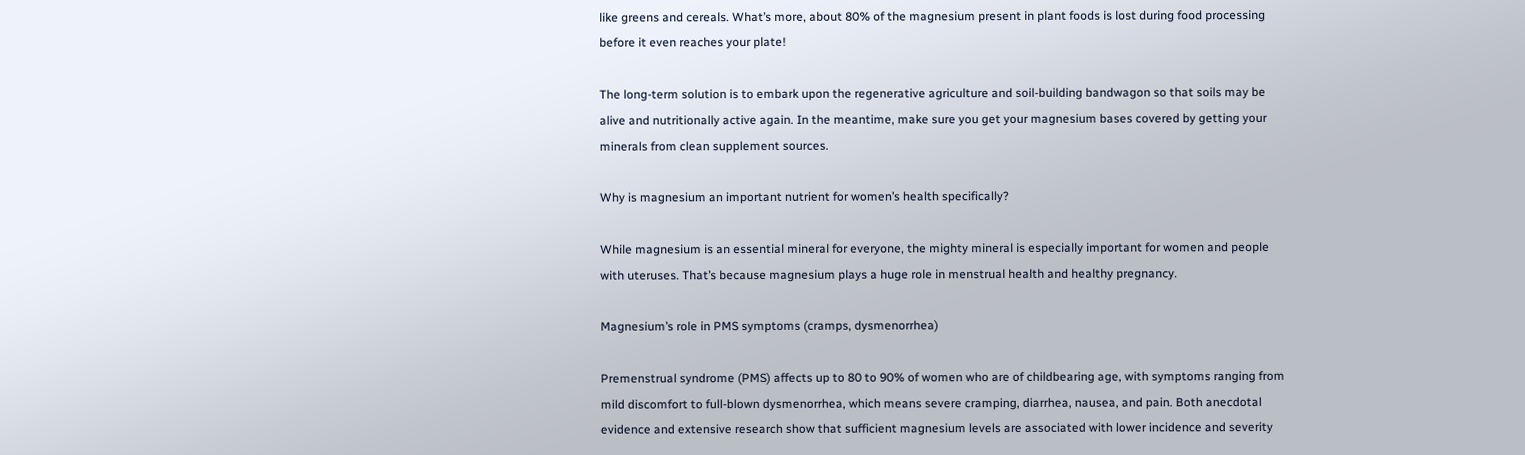like greens and cereals. What’s more, about 80% of the magnesium present in plant foods is lost during food processing before it even reaches your plate!

The long-term solution is to embark upon the regenerative agriculture and soil-building bandwagon so that soils may be alive and nutritionally active again. In the meantime, make sure you get your magnesium bases covered by getting your minerals from clean supplement sources.

Why is magnesium an important nutrient for women’s health specifically?

While magnesium is an essential mineral for everyone, the mighty mineral is especially important for women and people with uteruses. That’s because magnesium plays a huge role in menstrual health and healthy pregnancy.

Magnesium’s role in PMS symptoms (cramps, dysmenorrhea)

Premenstrual syndrome (PMS) affects up to 80 to 90% of women who are of childbearing age, with symptoms ranging from mild discomfort to full-blown dysmenorrhea, which means severe cramping, diarrhea, nausea, and pain. Both anecdotal evidence and extensive research show that sufficient magnesium levels are associated with lower incidence and severity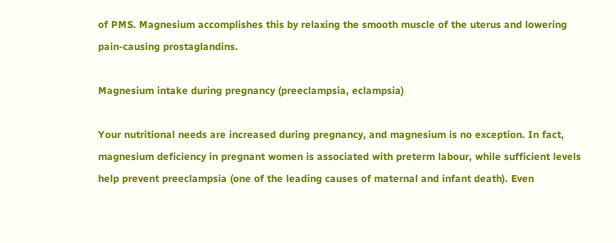of PMS. Magnesium accomplishes this by relaxing the smooth muscle of the uterus and lowering pain-causing prostaglandins.

Magnesium intake during pregnancy (preeclampsia, eclampsia)

Your nutritional needs are increased during pregnancy, and magnesium is no exception. In fact, magnesium deficiency in pregnant women is associated with preterm labour, while sufficient levels help prevent preeclampsia (one of the leading causes of maternal and infant death). Even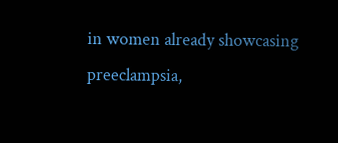in women already showcasing preeclampsia,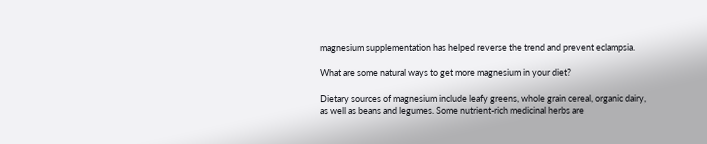magnesium supplementation has helped reverse the trend and prevent eclampsia.

What are some natural ways to get more magnesium in your diet?

Dietary sources of magnesium include leafy greens, whole grain cereal, organic dairy, as well as beans and legumes. Some nutrient-rich medicinal herbs are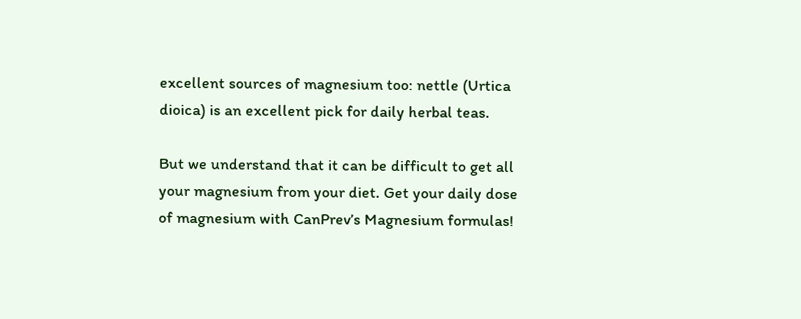excellent sources of magnesium too: nettle (Urtica dioica) is an excellent pick for daily herbal teas.

But we understand that it can be difficult to get all your magnesium from your diet. Get your daily dose of magnesium with CanPrev’s Magnesium formulas!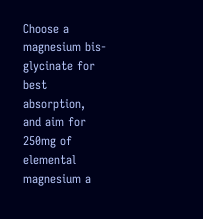Choose a magnesium bis-glycinate for best absorption, and aim for 250mg of elemental magnesium a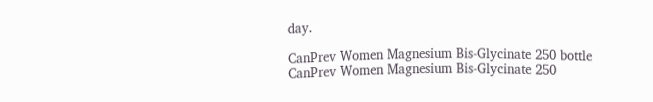day.

CanPrev Women Magnesium Bis-Glycinate 250 bottle CanPrev Women Magnesium Bis-Glycinate 250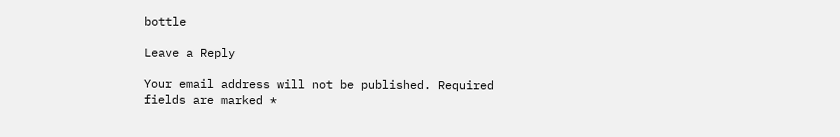bottle

Leave a Reply

Your email address will not be published. Required fields are marked *